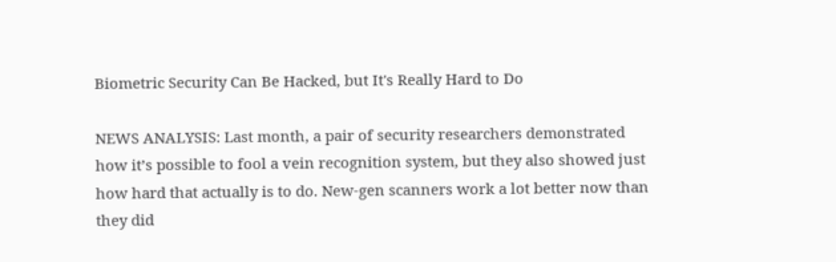Biometric Security Can Be Hacked, but It's Really Hard to Do

NEWS ANALYSIS: Last month, a pair of security researchers demonstrated how it’s possible to fool a vein recognition system, but they also showed just how hard that actually is to do. New-gen scanners work a lot better now than they did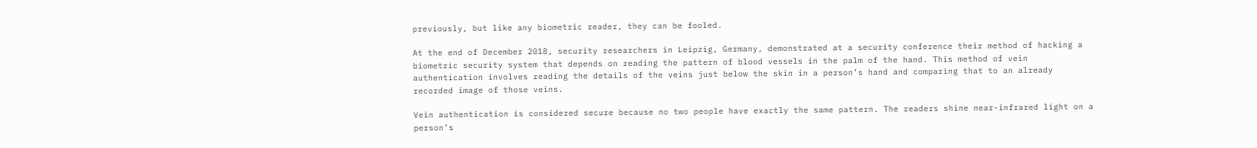previously, but like any biometric reader, they can be fooled.

At the end of December 2018, security researchers in Leipzig, Germany, demonstrated at a security conference their method of hacking a biometric security system that depends on reading the pattern of blood vessels in the palm of the hand. This method of vein authentication involves reading the details of the veins just below the skin in a person’s hand and comparing that to an already recorded image of those veins.

Vein authentication is considered secure because no two people have exactly the same pattern. The readers shine near-infrared light on a person’s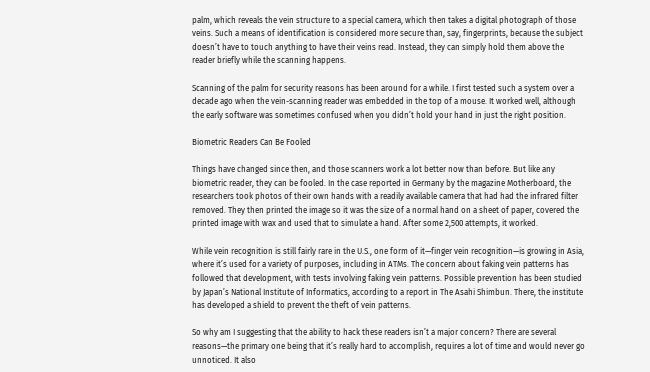palm, which reveals the vein structure to a special camera, which then takes a digital photograph of those veins. Such a means of identification is considered more secure than, say, fingerprints, because the subject doesn’t have to touch anything to have their veins read. Instead, they can simply hold them above the reader briefly while the scanning happens.

Scanning of the palm for security reasons has been around for a while. I first tested such a system over a decade ago when the vein-scanning reader was embedded in the top of a mouse. It worked well, although the early software was sometimes confused when you didn’t hold your hand in just the right position.

Biometric Readers Can Be Fooled

Things have changed since then, and those scanners work a lot better now than before. But like any biometric reader, they can be fooled. In the case reported in Germany by the magazine Motherboard, the researchers took photos of their own hands with a readily available camera that had had the infrared filter removed. They then printed the image so it was the size of a normal hand on a sheet of paper, covered the printed image with wax and used that to simulate a hand. After some 2,500 attempts, it worked.

While vein recognition is still fairly rare in the U.S., one form of it—finger vein recognition—is growing in Asia, where it’s used for a variety of purposes, including in ATMs. The concern about faking vein patterns has followed that development, with tests involving faking vein patterns. Possible prevention has been studied by Japan’s National Institute of Informatics, according to a report in The Asahi Shimbun. There, the institute has developed a shield to prevent the theft of vein patterns.

So why am I suggesting that the ability to hack these readers isn’t a major concern? There are several reasons—the primary one being that it’s really hard to accomplish, requires a lot of time and would never go unnoticed. It also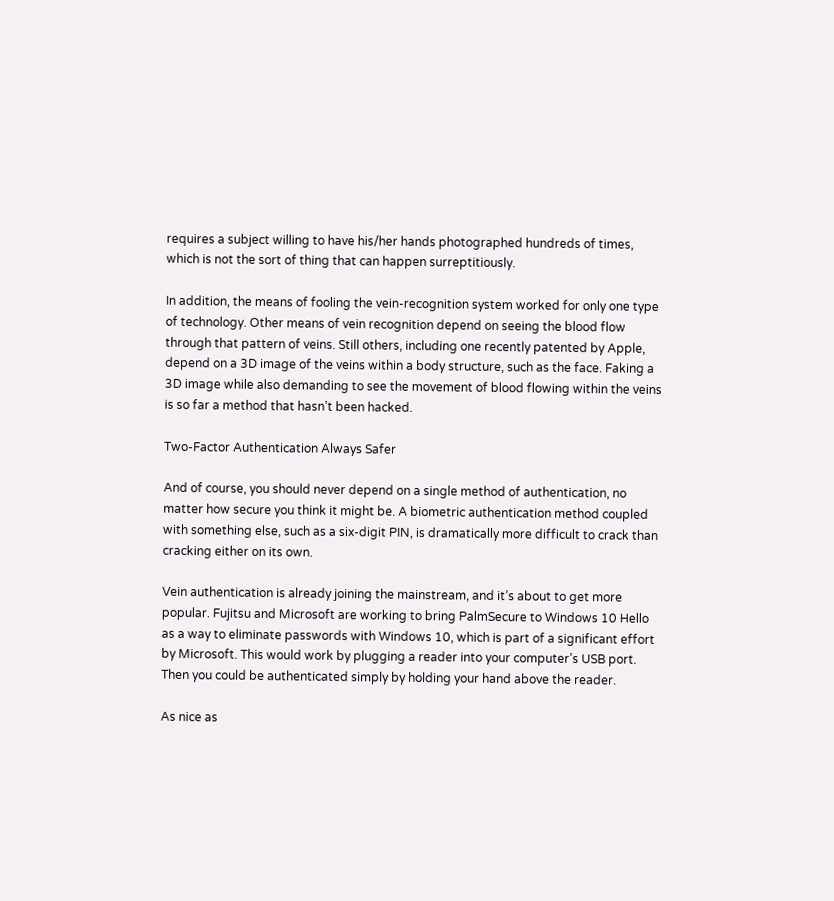requires a subject willing to have his/her hands photographed hundreds of times, which is not the sort of thing that can happen surreptitiously.

In addition, the means of fooling the vein-recognition system worked for only one type of technology. Other means of vein recognition depend on seeing the blood flow through that pattern of veins. Still others, including one recently patented by Apple, depend on a 3D image of the veins within a body structure, such as the face. Faking a 3D image while also demanding to see the movement of blood flowing within the veins is so far a method that hasn’t been hacked.

Two-Factor Authentication Always Safer

And of course, you should never depend on a single method of authentication, no matter how secure you think it might be. A biometric authentication method coupled with something else, such as a six-digit PIN, is dramatically more difficult to crack than cracking either on its own.

Vein authentication is already joining the mainstream, and it’s about to get more popular. Fujitsu and Microsoft are working to bring PalmSecure to Windows 10 Hello as a way to eliminate passwords with Windows 10, which is part of a significant effort by Microsoft. This would work by plugging a reader into your computer’s USB port. Then you could be authenticated simply by holding your hand above the reader.

As nice as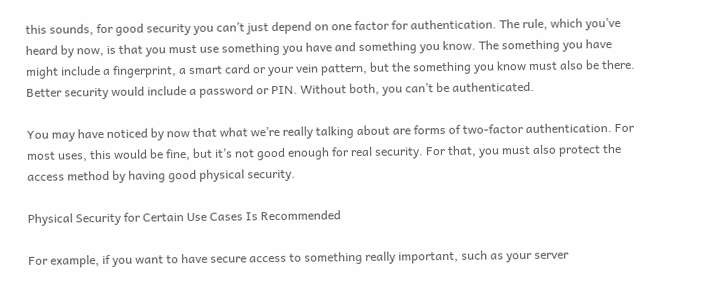this sounds, for good security you can’t just depend on one factor for authentication. The rule, which you’ve heard by now, is that you must use something you have and something you know. The something you have might include a fingerprint, a smart card or your vein pattern, but the something you know must also be there. Better security would include a password or PIN. Without both, you can’t be authenticated.

You may have noticed by now that what we’re really talking about are forms of two-factor authentication. For most uses, this would be fine, but it’s not good enough for real security. For that, you must also protect the access method by having good physical security.

Physical Security for Certain Use Cases Is Recommended

For example, if you want to have secure access to something really important, such as your server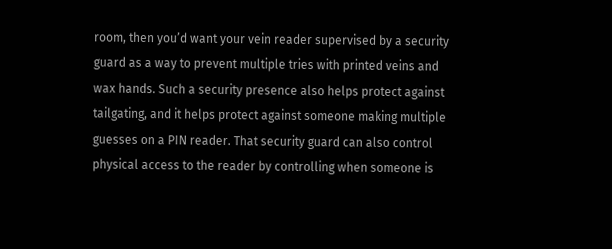room, then you’d want your vein reader supervised by a security guard as a way to prevent multiple tries with printed veins and wax hands. Such a security presence also helps protect against tailgating, and it helps protect against someone making multiple guesses on a PIN reader. That security guard can also control physical access to the reader by controlling when someone is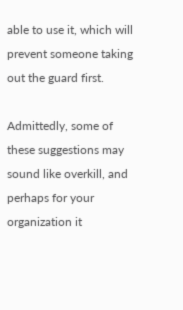able to use it, which will prevent someone taking out the guard first.

Admittedly, some of these suggestions may sound like overkill, and perhaps for your organization it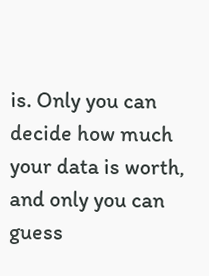is. Only you can decide how much your data is worth, and only you can guess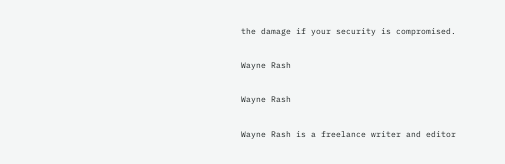the damage if your security is compromised.

Wayne Rash

Wayne Rash

Wayne Rash is a freelance writer and editor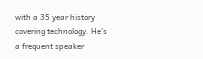with a 35 year history covering technology. He’s a frequent speaker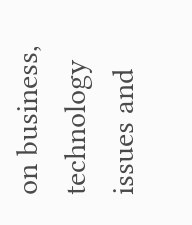on business, technology issues and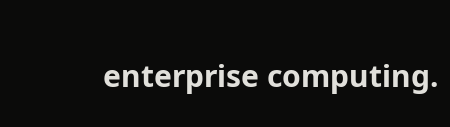enterprise computing.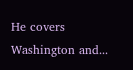He covers Washington and...